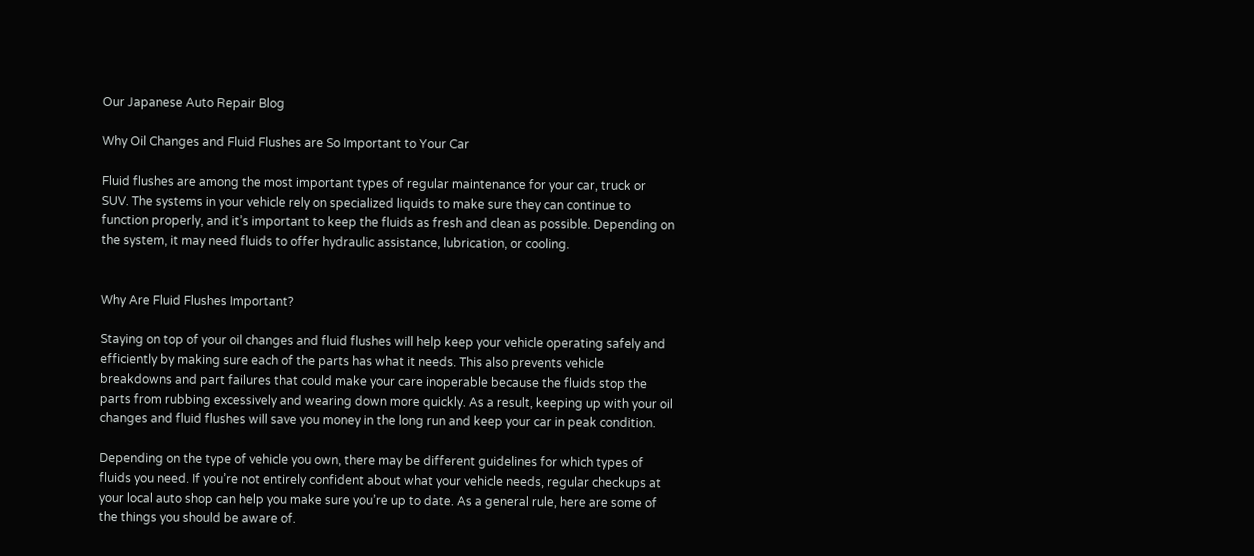Our Japanese Auto Repair Blog

Why Oil Changes and Fluid Flushes are So Important to Your Car

Fluid flushes are among the most important types of regular maintenance for your car, truck or SUV. The systems in your vehicle rely on specialized liquids to make sure they can continue to function properly, and it’s important to keep the fluids as fresh and clean as possible. Depending on the system, it may need fluids to offer hydraulic assistance, lubrication, or cooling.


Why Are Fluid Flushes Important?

Staying on top of your oil changes and fluid flushes will help keep your vehicle operating safely and efficiently by making sure each of the parts has what it needs. This also prevents vehicle breakdowns and part failures that could make your care inoperable because the fluids stop the parts from rubbing excessively and wearing down more quickly. As a result, keeping up with your oil changes and fluid flushes will save you money in the long run and keep your car in peak condition.

Depending on the type of vehicle you own, there may be different guidelines for which types of fluids you need. If you’re not entirely confident about what your vehicle needs, regular checkups at your local auto shop can help you make sure you’re up to date. As a general rule, here are some of the things you should be aware of.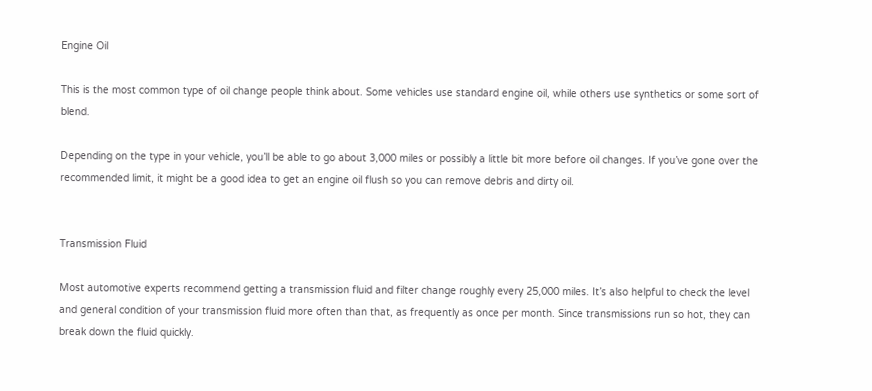Engine Oil

This is the most common type of oil change people think about. Some vehicles use standard engine oil, while others use synthetics or some sort of blend.

Depending on the type in your vehicle, you’ll be able to go about 3,000 miles or possibly a little bit more before oil changes. If you’ve gone over the recommended limit, it might be a good idea to get an engine oil flush so you can remove debris and dirty oil.


Transmission Fluid

Most automotive experts recommend getting a transmission fluid and filter change roughly every 25,000 miles. It’s also helpful to check the level and general condition of your transmission fluid more often than that, as frequently as once per month. Since transmissions run so hot, they can break down the fluid quickly.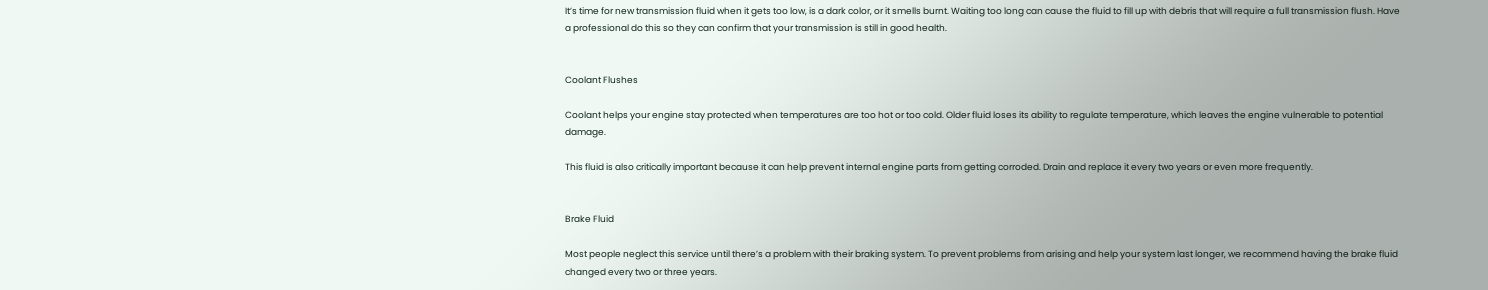It’s time for new transmission fluid when it gets too low, is a dark color, or it smells burnt. Waiting too long can cause the fluid to fill up with debris that will require a full transmission flush. Have a professional do this so they can confirm that your transmission is still in good health.


Coolant Flushes

Coolant helps your engine stay protected when temperatures are too hot or too cold. Older fluid loses its ability to regulate temperature, which leaves the engine vulnerable to potential damage.

This fluid is also critically important because it can help prevent internal engine parts from getting corroded. Drain and replace it every two years or even more frequently.


Brake Fluid

Most people neglect this service until there’s a problem with their braking system. To prevent problems from arising and help your system last longer, we recommend having the brake fluid changed every two or three years.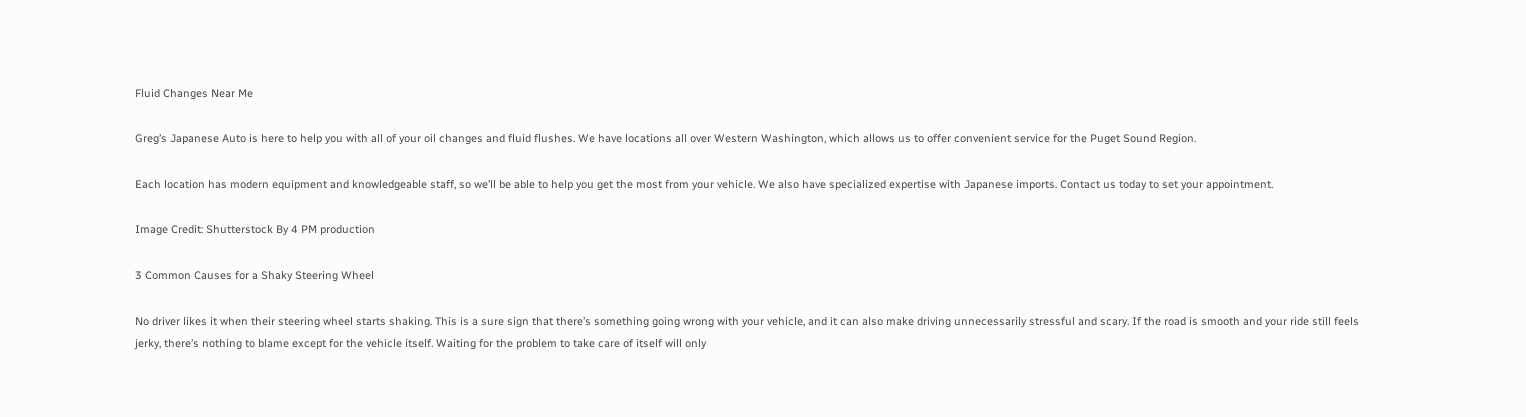Fluid Changes Near Me

Greg’s Japanese Auto is here to help you with all of your oil changes and fluid flushes. We have locations all over Western Washington, which allows us to offer convenient service for the Puget Sound Region.

Each location has modern equipment and knowledgeable staff, so we’ll be able to help you get the most from your vehicle. We also have specialized expertise with Japanese imports. Contact us today to set your appointment.

Image Credit: Shutterstock By 4 PM production

3 Common Causes for a Shaky Steering Wheel

No driver likes it when their steering wheel starts shaking. This is a sure sign that there’s something going wrong with your vehicle, and it can also make driving unnecessarily stressful and scary. If the road is smooth and your ride still feels jerky, there’s nothing to blame except for the vehicle itself. Waiting for the problem to take care of itself will only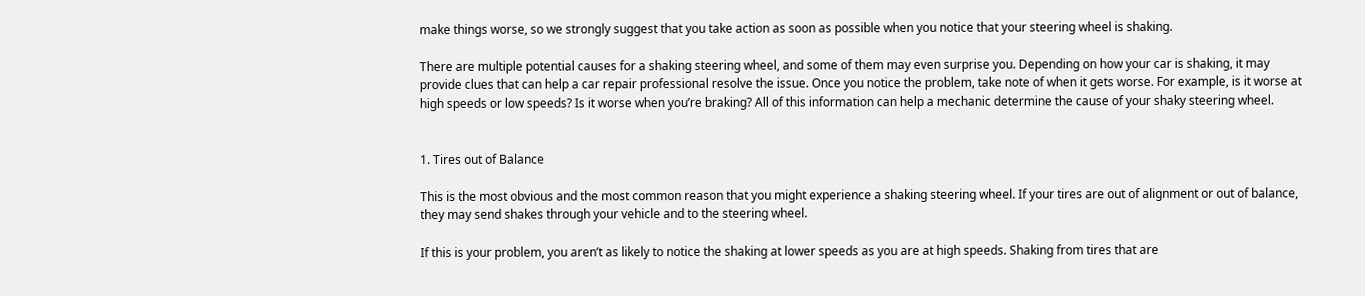make things worse, so we strongly suggest that you take action as soon as possible when you notice that your steering wheel is shaking.

There are multiple potential causes for a shaking steering wheel, and some of them may even surprise you. Depending on how your car is shaking, it may provide clues that can help a car repair professional resolve the issue. Once you notice the problem, take note of when it gets worse. For example, is it worse at high speeds or low speeds? Is it worse when you’re braking? All of this information can help a mechanic determine the cause of your shaky steering wheel.


1. Tires out of Balance

This is the most obvious and the most common reason that you might experience a shaking steering wheel. If your tires are out of alignment or out of balance, they may send shakes through your vehicle and to the steering wheel.

If this is your problem, you aren’t as likely to notice the shaking at lower speeds as you are at high speeds. Shaking from tires that are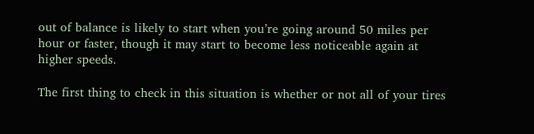out of balance is likely to start when you’re going around 50 miles per hour or faster, though it may start to become less noticeable again at higher speeds.

The first thing to check in this situation is whether or not all of your tires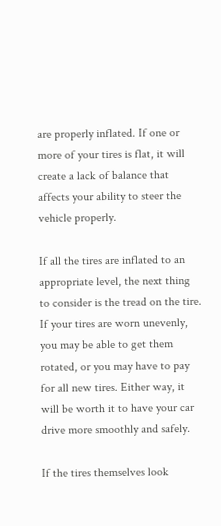are properly inflated. If one or more of your tires is flat, it will create a lack of balance that affects your ability to steer the vehicle properly.

If all the tires are inflated to an appropriate level, the next thing to consider is the tread on the tire. If your tires are worn unevenly, you may be able to get them rotated, or you may have to pay for all new tires. Either way, it will be worth it to have your car drive more smoothly and safely.

If the tires themselves look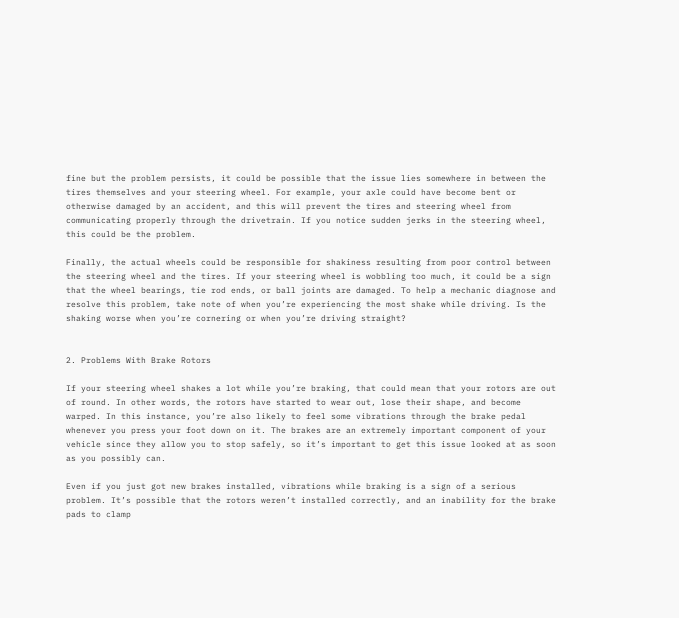fine but the problem persists, it could be possible that the issue lies somewhere in between the tires themselves and your steering wheel. For example, your axle could have become bent or otherwise damaged by an accident, and this will prevent the tires and steering wheel from communicating properly through the drivetrain. If you notice sudden jerks in the steering wheel, this could be the problem.

Finally, the actual wheels could be responsible for shakiness resulting from poor control between the steering wheel and the tires. If your steering wheel is wobbling too much, it could be a sign that the wheel bearings, tie rod ends, or ball joints are damaged. To help a mechanic diagnose and resolve this problem, take note of when you’re experiencing the most shake while driving. Is the shaking worse when you’re cornering or when you’re driving straight?


2. Problems With Brake Rotors

If your steering wheel shakes a lot while you’re braking, that could mean that your rotors are out of round. In other words, the rotors have started to wear out, lose their shape, and become warped. In this instance, you’re also likely to feel some vibrations through the brake pedal whenever you press your foot down on it. The brakes are an extremely important component of your vehicle since they allow you to stop safely, so it’s important to get this issue looked at as soon as you possibly can.

Even if you just got new brakes installed, vibrations while braking is a sign of a serious problem. It’s possible that the rotors weren’t installed correctly, and an inability for the brake pads to clamp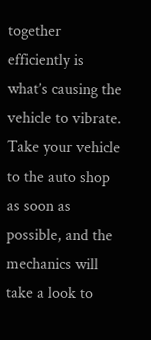together efficiently is what’s causing the vehicle to vibrate. Take your vehicle to the auto shop as soon as possible, and the mechanics will take a look to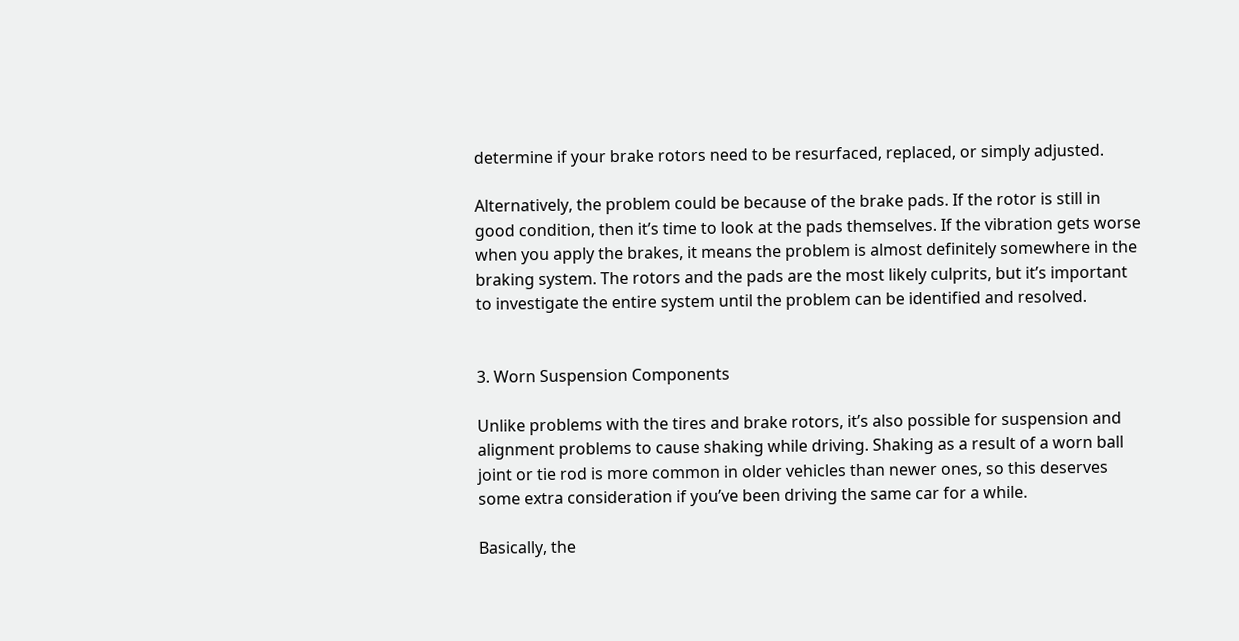determine if your brake rotors need to be resurfaced, replaced, or simply adjusted.

Alternatively, the problem could be because of the brake pads. If the rotor is still in good condition, then it’s time to look at the pads themselves. If the vibration gets worse when you apply the brakes, it means the problem is almost definitely somewhere in the braking system. The rotors and the pads are the most likely culprits, but it’s important to investigate the entire system until the problem can be identified and resolved.


3. Worn Suspension Components

Unlike problems with the tires and brake rotors, it’s also possible for suspension and alignment problems to cause shaking while driving. Shaking as a result of a worn ball joint or tie rod is more common in older vehicles than newer ones, so this deserves some extra consideration if you’ve been driving the same car for a while.

Basically, the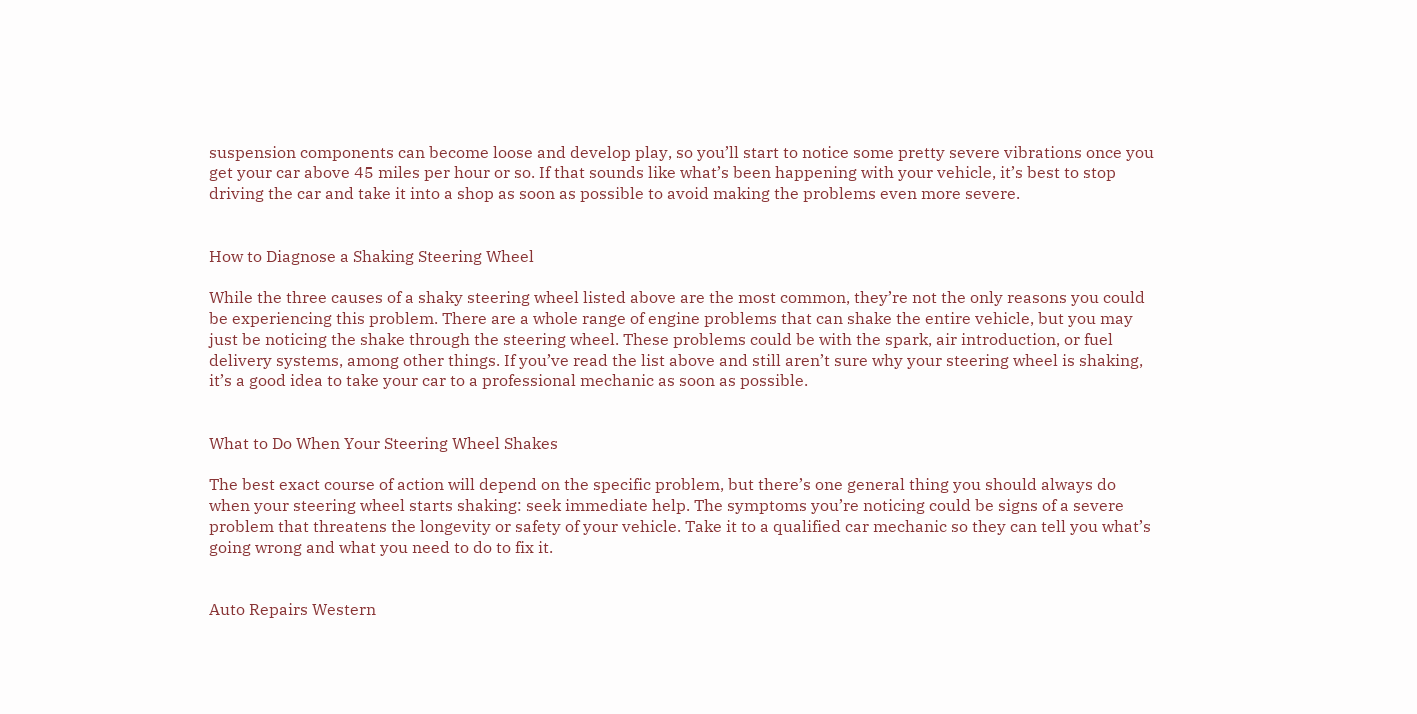suspension components can become loose and develop play, so you’ll start to notice some pretty severe vibrations once you get your car above 45 miles per hour or so. If that sounds like what’s been happening with your vehicle, it’s best to stop driving the car and take it into a shop as soon as possible to avoid making the problems even more severe.


How to Diagnose a Shaking Steering Wheel

While the three causes of a shaky steering wheel listed above are the most common, they’re not the only reasons you could be experiencing this problem. There are a whole range of engine problems that can shake the entire vehicle, but you may just be noticing the shake through the steering wheel. These problems could be with the spark, air introduction, or fuel delivery systems, among other things. If you’ve read the list above and still aren’t sure why your steering wheel is shaking, it’s a good idea to take your car to a professional mechanic as soon as possible.


What to Do When Your Steering Wheel Shakes

The best exact course of action will depend on the specific problem, but there’s one general thing you should always do when your steering wheel starts shaking: seek immediate help. The symptoms you’re noticing could be signs of a severe problem that threatens the longevity or safety of your vehicle. Take it to a qualified car mechanic so they can tell you what’s going wrong and what you need to do to fix it.


Auto Repairs Western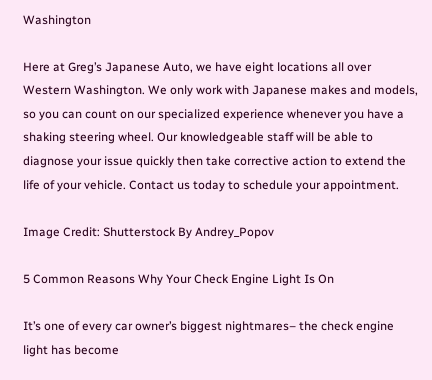Washington

Here at Greg’s Japanese Auto, we have eight locations all over Western Washington. We only work with Japanese makes and models, so you can count on our specialized experience whenever you have a shaking steering wheel. Our knowledgeable staff will be able to diagnose your issue quickly then take corrective action to extend the life of your vehicle. Contact us today to schedule your appointment.

Image Credit: Shutterstock By Andrey_Popov

5 Common Reasons Why Your Check Engine Light Is On

It’s one of every car owner’s biggest nightmares– the check engine light has become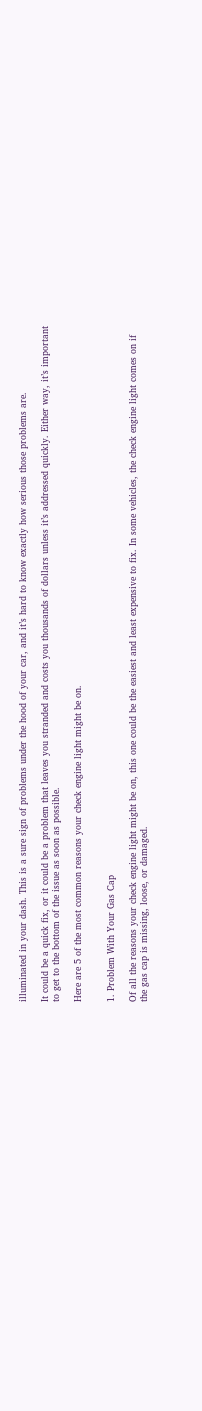illuminated in your dash. This is a sure sign of problems under the hood of your car, and it’s hard to know exactly how serious those problems are.

It could be a quick fix, or it could be a problem that leaves you stranded and costs you thousands of dollars unless it’s addressed quickly. Either way, it’s important to get to the bottom of the issue as soon as possible.

Here are 5 of the most common reasons your check engine light might be on.


1. Problem With Your Gas Cap

Of all the reasons your check engine light might be on, this one could be the easiest and least expensive to fix. In some vehicles, the check engine light comes on if the gas cap is missing, loose, or damaged.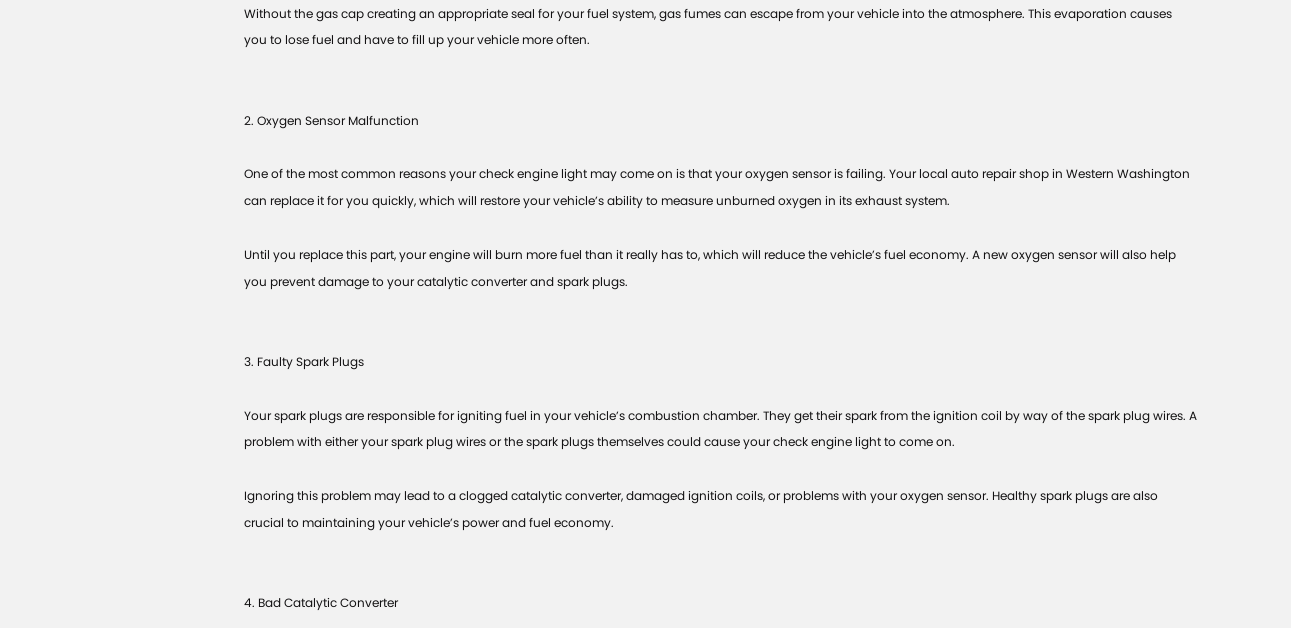Without the gas cap creating an appropriate seal for your fuel system, gas fumes can escape from your vehicle into the atmosphere. This evaporation causes you to lose fuel and have to fill up your vehicle more often.


2. Oxygen Sensor Malfunction

One of the most common reasons your check engine light may come on is that your oxygen sensor is failing. Your local auto repair shop in Western Washington can replace it for you quickly, which will restore your vehicle’s ability to measure unburned oxygen in its exhaust system.

Until you replace this part, your engine will burn more fuel than it really has to, which will reduce the vehicle’s fuel economy. A new oxygen sensor will also help you prevent damage to your catalytic converter and spark plugs.


3. Faulty Spark Plugs

Your spark plugs are responsible for igniting fuel in your vehicle’s combustion chamber. They get their spark from the ignition coil by way of the spark plug wires. A problem with either your spark plug wires or the spark plugs themselves could cause your check engine light to come on.

Ignoring this problem may lead to a clogged catalytic converter, damaged ignition coils, or problems with your oxygen sensor. Healthy spark plugs are also crucial to maintaining your vehicle’s power and fuel economy.


4. Bad Catalytic Converter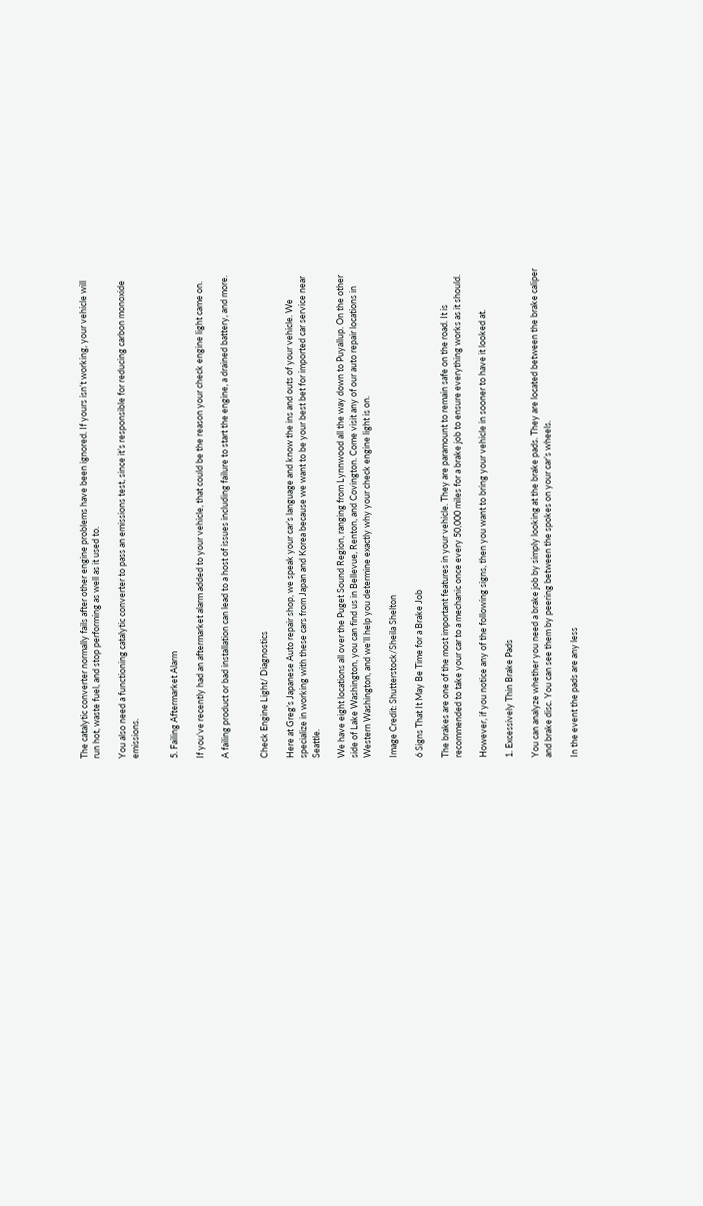The catalytic converter normally fails after other engine problems have been ignored. If yours isn’t working, your vehicle will run hot, waste fuel, and stop performing as well as it used to.

You also need a functioning catalytic converter to pass an emissions test, since it’s responsible for reducing carbon monoxide emissions.


5. Failing Aftermarket Alarm

If you’ve recently had an aftermarket alarm added to your vehicle, that could be the reason your check engine light came on.

A failing product or bad installation can lead to a host of issues including failure to start the engine, a drained battery, and more.


Check Engine Light/ Diagnostics

Here at Greg’s Japanese Auto repair shop, we speak your car’s language and know the ins and outs of your vehicle. We specialize in working with these cars from Japan and Korea because we want to be your best bet for imported car service near Seattle.

We have eight locations all over the Puget Sound Region, ranging from Lynnwood all the way down to Puyallup. On the other side of Lake Washington, you can find us in Bellevue, Renton, and Covington. Come visit any of our auto repair locations in Western Washington, and we’ll help you determine exactly why your check engine light is on.

Image Credit: Shutterstock/Sheila Shelton

6 Signs That It May Be Time for a Brake Job

The brakes are one of the most important features in your vehicle. They are paramount to remain safe on the road. It is recommended to take your car to a mechanic once every 50,000 miles for a brake job to ensure everything works as it should.

However, if you notice any of the following signs, then you want to bring your vehicle in sooner to have it looked at.

1. Excessively Thin Brake Pads

You can analyze whether you need a brake job by simply looking at the brake pads. They are located between the brake caliper and brake disc. You can see them by peering between the spokes on your car’s wheels.

In the event the pads are any less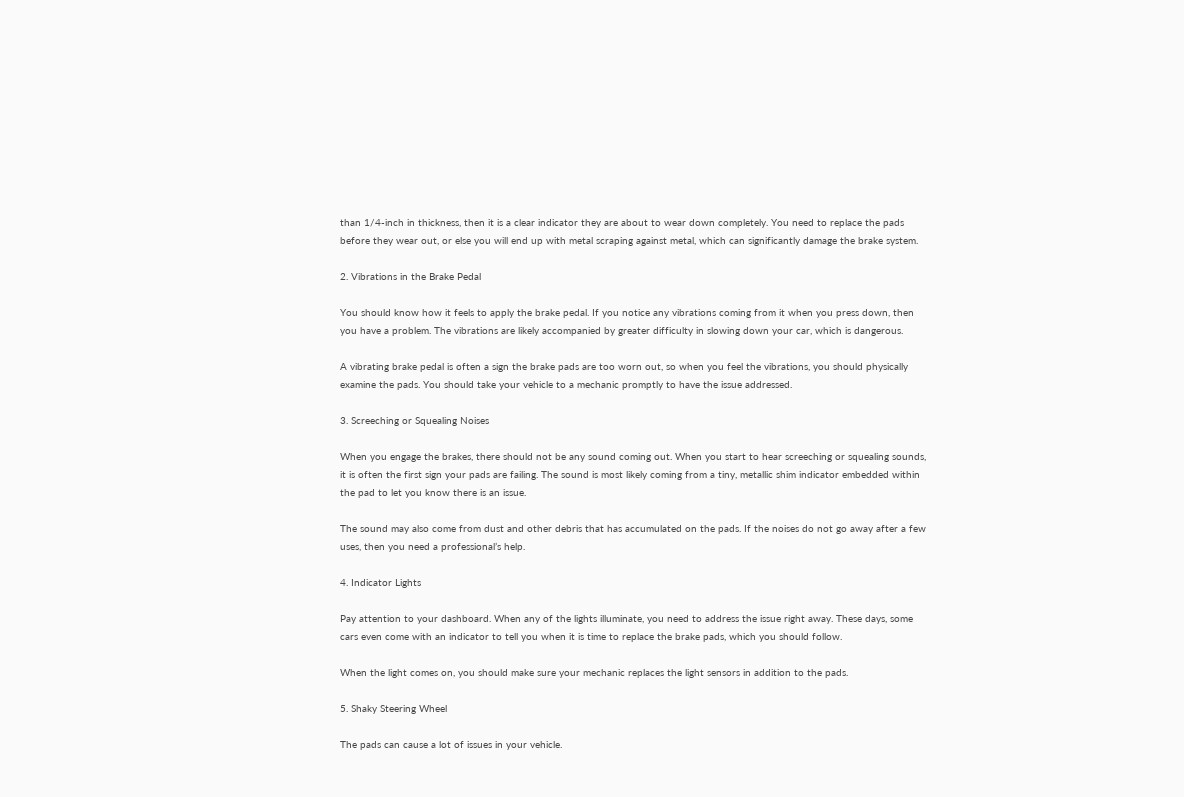than 1/4-inch in thickness, then it is a clear indicator they are about to wear down completely. You need to replace the pads before they wear out, or else you will end up with metal scraping against metal, which can significantly damage the brake system.

2. Vibrations in the Brake Pedal

You should know how it feels to apply the brake pedal. If you notice any vibrations coming from it when you press down, then you have a problem. The vibrations are likely accompanied by greater difficulty in slowing down your car, which is dangerous.

A vibrating brake pedal is often a sign the brake pads are too worn out, so when you feel the vibrations, you should physically examine the pads. You should take your vehicle to a mechanic promptly to have the issue addressed.

3. Screeching or Squealing Noises

When you engage the brakes, there should not be any sound coming out. When you start to hear screeching or squealing sounds, it is often the first sign your pads are failing. The sound is most likely coming from a tiny, metallic shim indicator embedded within the pad to let you know there is an issue.

The sound may also come from dust and other debris that has accumulated on the pads. If the noises do not go away after a few uses, then you need a professional’s help.

4. Indicator Lights

Pay attention to your dashboard. When any of the lights illuminate, you need to address the issue right away. These days, some cars even come with an indicator to tell you when it is time to replace the brake pads, which you should follow.

When the light comes on, you should make sure your mechanic replaces the light sensors in addition to the pads.

5. Shaky Steering Wheel

The pads can cause a lot of issues in your vehicle.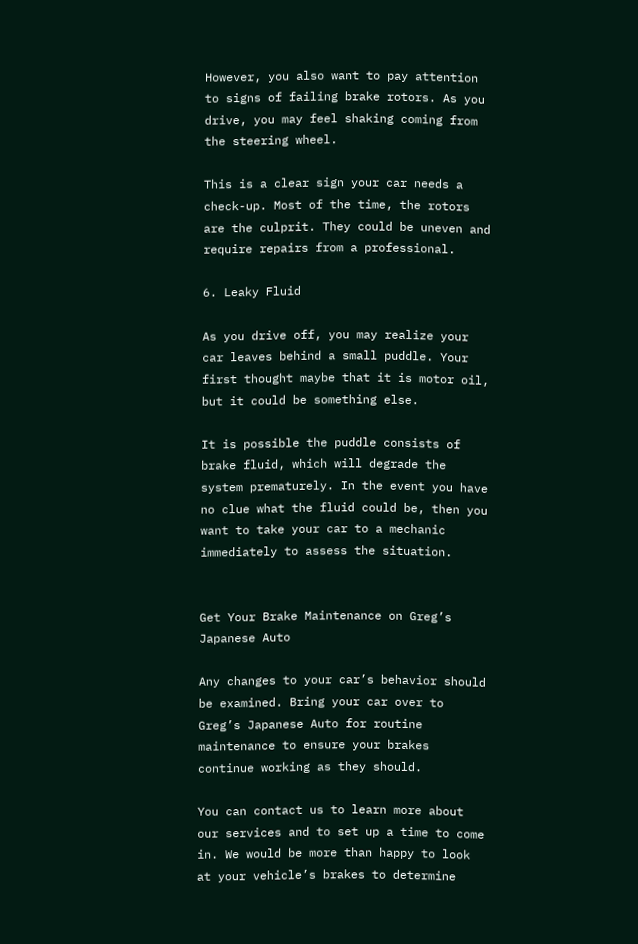However, you also want to pay attention to signs of failing brake rotors. As you drive, you may feel shaking coming from the steering wheel.

This is a clear sign your car needs a check-up. Most of the time, the rotors are the culprit. They could be uneven and require repairs from a professional.

6. Leaky Fluid

As you drive off, you may realize your car leaves behind a small puddle. Your first thought maybe that it is motor oil, but it could be something else.

It is possible the puddle consists of brake fluid, which will degrade the system prematurely. In the event you have no clue what the fluid could be, then you want to take your car to a mechanic immediately to assess the situation.


Get Your Brake Maintenance on Greg’s Japanese Auto

Any changes to your car’s behavior should be examined. Bring your car over to Greg’s Japanese Auto for routine maintenance to ensure your brakes continue working as they should.

You can contact us to learn more about our services and to set up a time to come in. We would be more than happy to look at your vehicle’s brakes to determine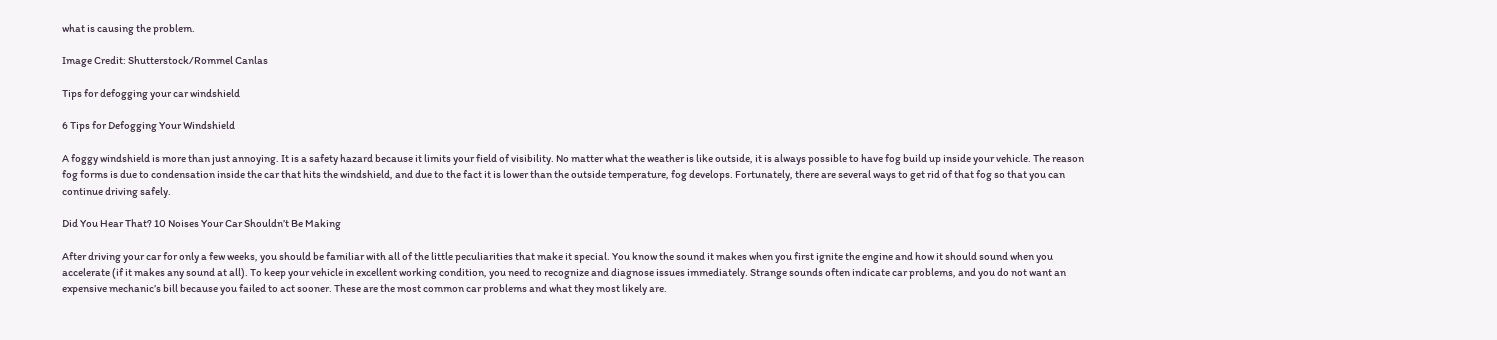what is causing the problem.

Image Credit: Shutterstock/Rommel Canlas

Tips for defogging your car windshield

6 Tips for Defogging Your Windshield

A foggy windshield is more than just annoying. It is a safety hazard because it limits your field of visibility. No matter what the weather is like outside, it is always possible to have fog build up inside your vehicle. The reason fog forms is due to condensation inside the car that hits the windshield, and due to the fact it is lower than the outside temperature, fog develops. Fortunately, there are several ways to get rid of that fog so that you can continue driving safely.

Did You Hear That? 10 Noises Your Car Shouldn’t Be Making

After driving your car for only a few weeks, you should be familiar with all of the little peculiarities that make it special. You know the sound it makes when you first ignite the engine and how it should sound when you accelerate (if it makes any sound at all). To keep your vehicle in excellent working condition, you need to recognize and diagnose issues immediately. Strange sounds often indicate car problems, and you do not want an expensive mechanic’s bill because you failed to act sooner. These are the most common car problems and what they most likely are.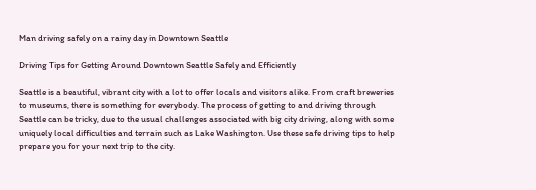Man driving safely on a rainy day in Downtown Seattle

Driving Tips for Getting Around Downtown Seattle Safely and Efficiently

Seattle is a beautiful, vibrant city with a lot to offer locals and visitors alike. From craft breweries to museums, there is something for everybody. The process of getting to and driving through Seattle can be tricky, due to the usual challenges associated with big city driving, along with some uniquely local difficulties and terrain such as Lake Washington. Use these safe driving tips to help prepare you for your next trip to the city.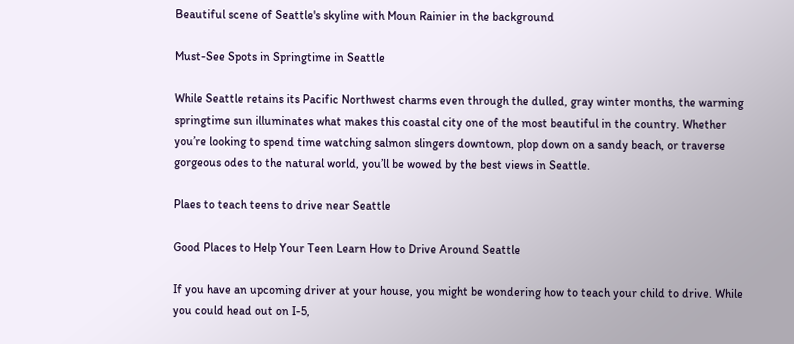Beautiful scene of Seattle's skyline with Moun Rainier in the background

Must-See Spots in Springtime in Seattle

While Seattle retains its Pacific Northwest charms even through the dulled, gray winter months, the warming springtime sun illuminates what makes this coastal city one of the most beautiful in the country. Whether you’re looking to spend time watching salmon slingers downtown, plop down on a sandy beach, or traverse gorgeous odes to the natural world, you’ll be wowed by the best views in Seattle.

Plaes to teach teens to drive near Seattle

Good Places to Help Your Teen Learn How to Drive Around Seattle

If you have an upcoming driver at your house, you might be wondering how to teach your child to drive. While you could head out on I-5,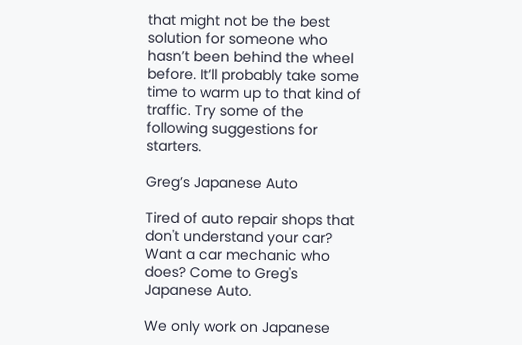that might not be the best solution for someone who hasn’t been behind the wheel before. It’ll probably take some time to warm up to that kind of traffic. Try some of the following suggestions for starters.

Greg’s Japanese Auto

Tired of auto repair shops that don't understand your car? Want a car mechanic who does? Come to Greg's Japanese Auto.

We only work on Japanese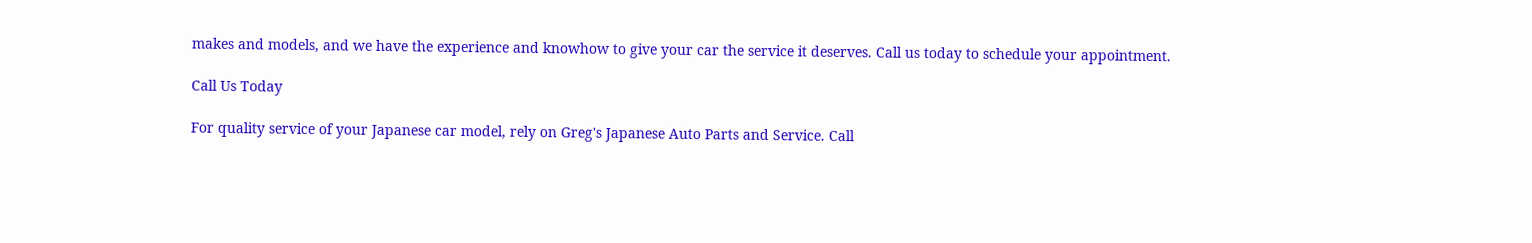makes and models, and we have the experience and knowhow to give your car the service it deserves. Call us today to schedule your appointment.

Call Us Today

For quality service of your Japanese car model, rely on Greg's Japanese Auto Parts and Service. Call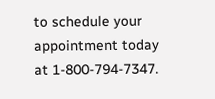to schedule your appointment today at 1-800-794-7347.